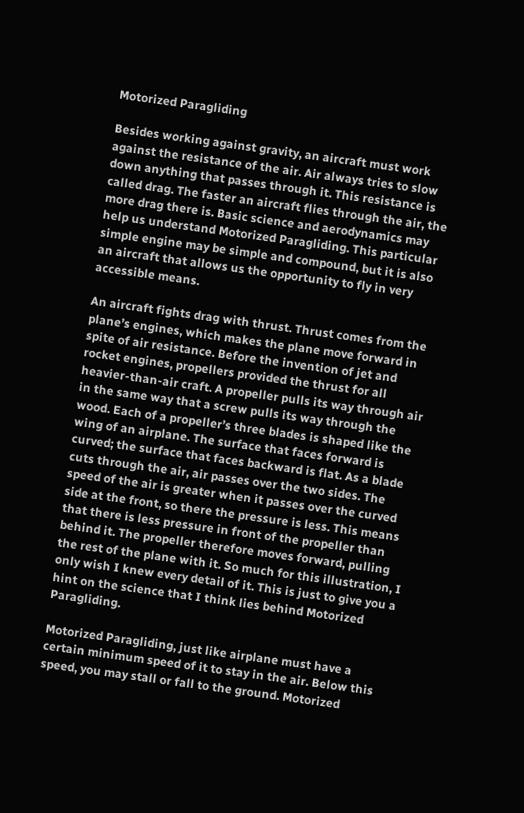Motorized Paragliding

Besides working against gravity, an aircraft must work against the resistance of the air. Air always tries to slow down anything that passes through it. This resistance is called drag. The faster an aircraft flies through the air, the more drag there is. Basic science and aerodynamics may help us understand Motorized Paragliding. This particular simple engine may be simple and compound, but it is also an aircraft that allows us the opportunity to fly in very accessible means.

An aircraft fights drag with thrust. Thrust comes from the plane’s engines, which makes the plane move forward in spite of air resistance. Before the invention of jet and rocket engines, propellers provided the thrust for all heavier-than-air craft. A propeller pulls its way through air in the same way that a screw pulls its way through the wood. Each of a propeller’s three blades is shaped like the wing of an airplane. The surface that faces forward is curved; the surface that faces backward is flat. As a blade cuts through the air, air passes over the two sides. The speed of the air is greater when it passes over the curved side at the front, so there the pressure is less. This means that there is less pressure in front of the propeller than behind it. The propeller therefore moves forward, pulling the rest of the plane with it. So much for this illustration, I only wish I knew every detail of it. This is just to give you a hint on the science that I think lies behind Motorized Paragliding.

Motorized Paragliding, just like airplane must have a certain minimum speed of it to stay in the air. Below this speed, you may stall or fall to the ground. Motorized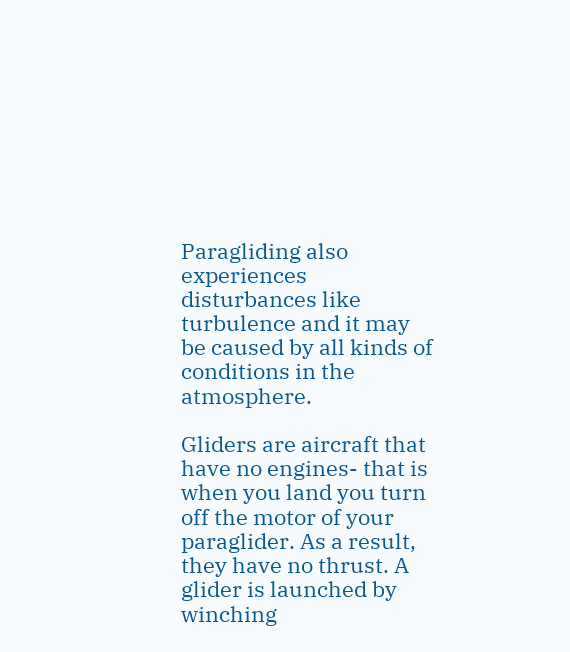Paragliding also experiences disturbances like turbulence and it may be caused by all kinds of conditions in the atmosphere.

Gliders are aircraft that have no engines- that is when you land you turn off the motor of your paraglider. As a result, they have no thrust. A glider is launched by winching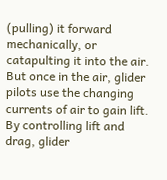(pulling) it forward mechanically, or catapulting it into the air. But once in the air, glider pilots use the changing currents of air to gain lift. By controlling lift and drag, glider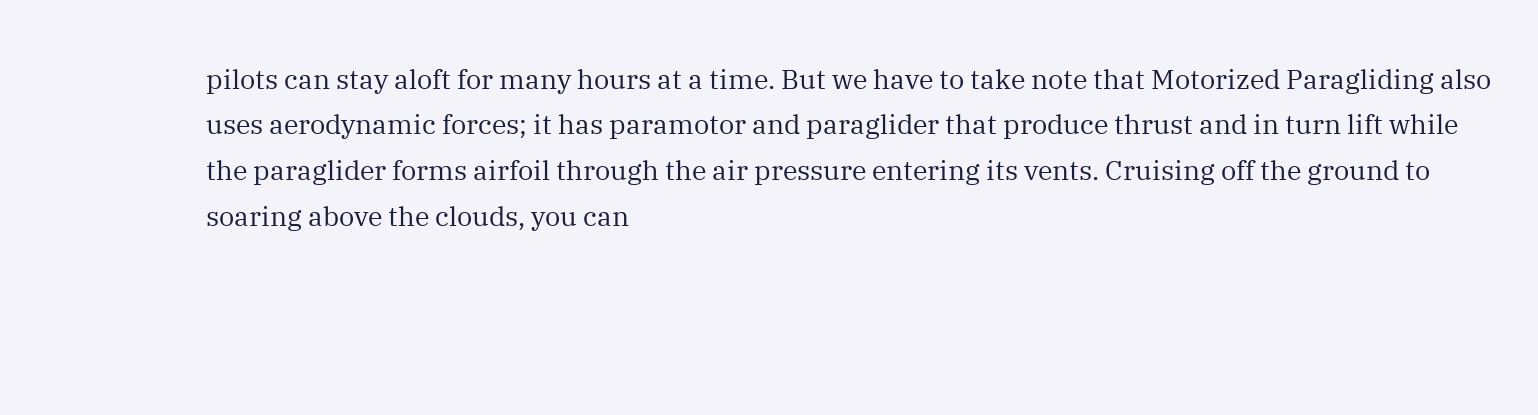pilots can stay aloft for many hours at a time. But we have to take note that Motorized Paragliding also uses aerodynamic forces; it has paramotor and paraglider that produce thrust and in turn lift while the paraglider forms airfoil through the air pressure entering its vents. Cruising off the ground to soaring above the clouds, you can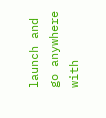launch and go anywhere with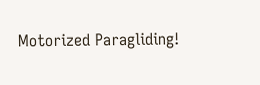Motorized Paragliding!